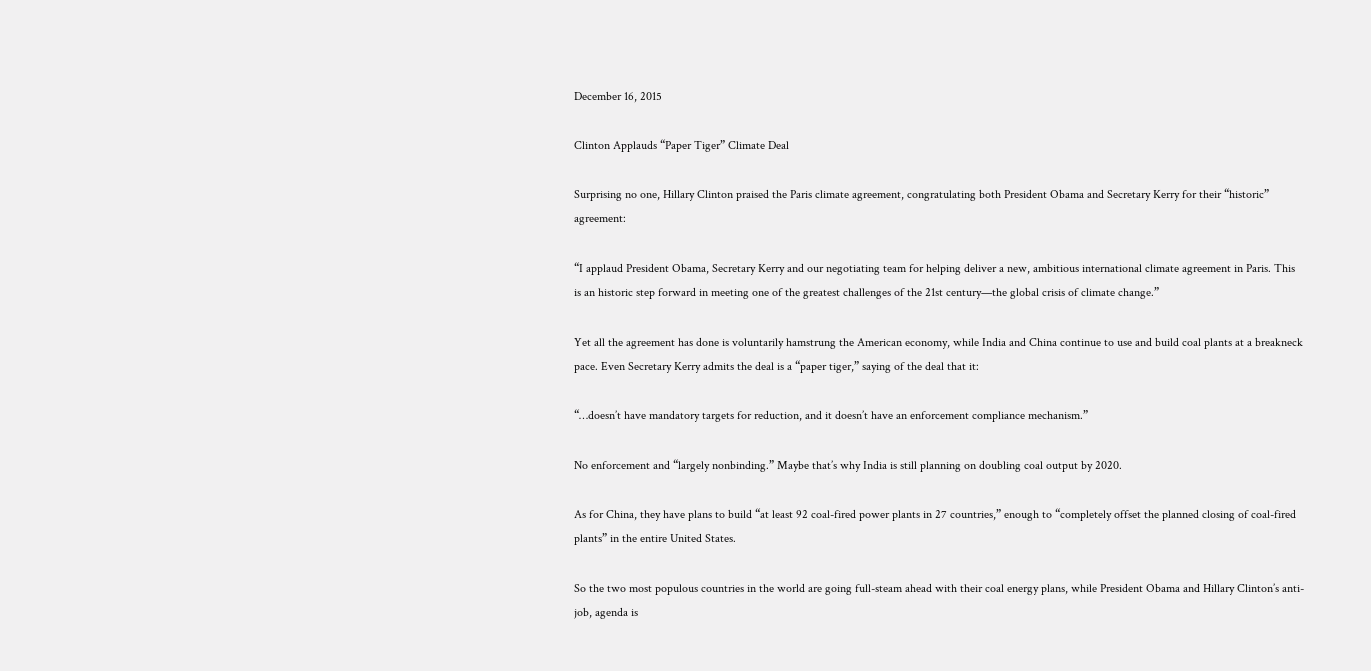December 16, 2015

Clinton Applauds “Paper Tiger” Climate Deal

Surprising no one, Hillary Clinton praised the Paris climate agreement, congratulating both President Obama and Secretary Kerry for their “historic” agreement:

“I applaud President Obama, Secretary Kerry and our negotiating team for helping deliver a new, ambitious international climate agreement in Paris. This is an historic step forward in meeting one of the greatest challenges of the 21st century—the global crisis of climate change.”

Yet all the agreement has done is voluntarily hamstrung the American economy, while India and China continue to use and build coal plants at a breakneck pace. Even Secretary Kerry admits the deal is a “paper tiger,” saying of the deal that it:

“…doesn’t have mandatory targets for reduction, and it doesn’t have an enforcement compliance mechanism.”

No enforcement and “largely nonbinding.” Maybe that’s why India is still planning on doubling coal output by 2020.

As for China, they have plans to build “at least 92 coal-fired power plants in 27 countries,” enough to “completely offset the planned closing of coal-fired plants” in the entire United States.

So the two most populous countries in the world are going full-steam ahead with their coal energy plans, while President Obama and Hillary Clinton’s anti-job, agenda is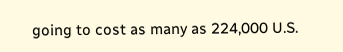going to cost as many as 224,000 U.S.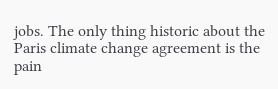jobs. The only thing historic about the Paris climate change agreement is the pain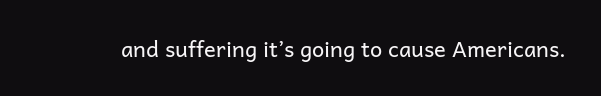and suffering it’s going to cause Americans.